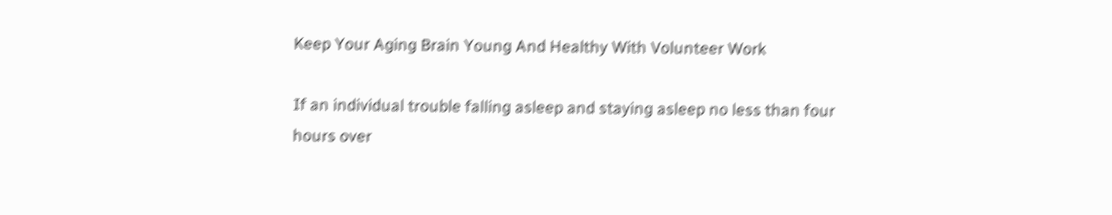Keep Your Aging Brain Young And Healthy With Volunteer Work

If an individual trouble falling asleep and staying asleep no less than four hours over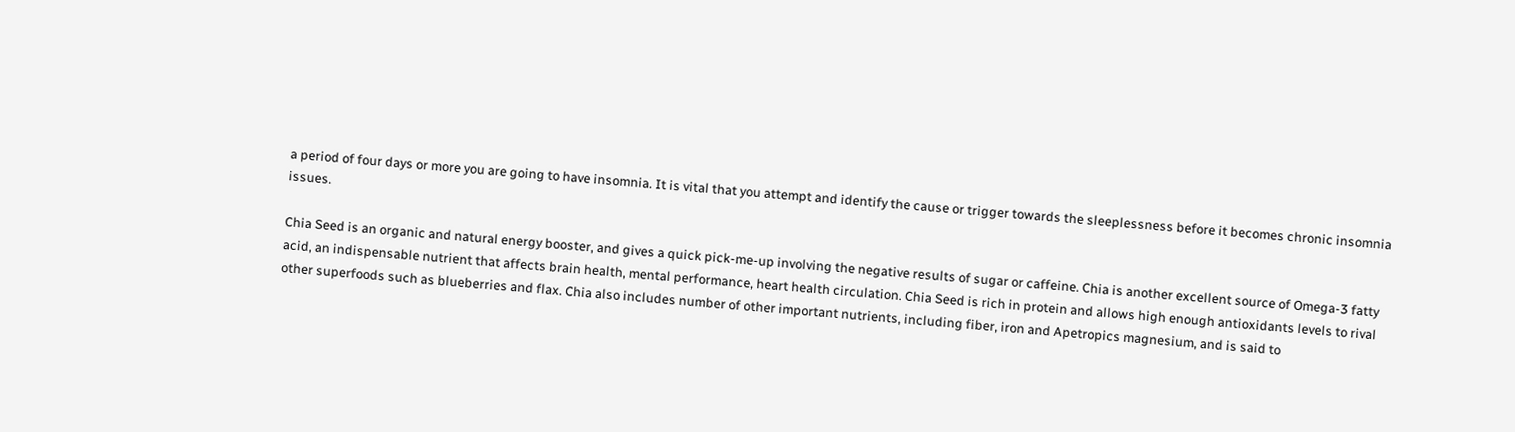a period of four days or more you are going to have insomnia. It is vital that you attempt and identify the cause or trigger towards the sleeplessness before it becomes chronic insomnia issues.

Chia Seed is an organic and natural energy booster, and gives a quick pick-me-up involving the negative results of sugar or caffeine. Chia is another excellent source of Omega-3 fatty acid, an indispensable nutrient that affects brain health, mental performance, heart health circulation. Chia Seed is rich in protein and allows high enough antioxidants levels to rival other superfoods such as blueberries and flax. Chia also includes number of other important nutrients, including fiber, iron and Apetropics magnesium, and is said to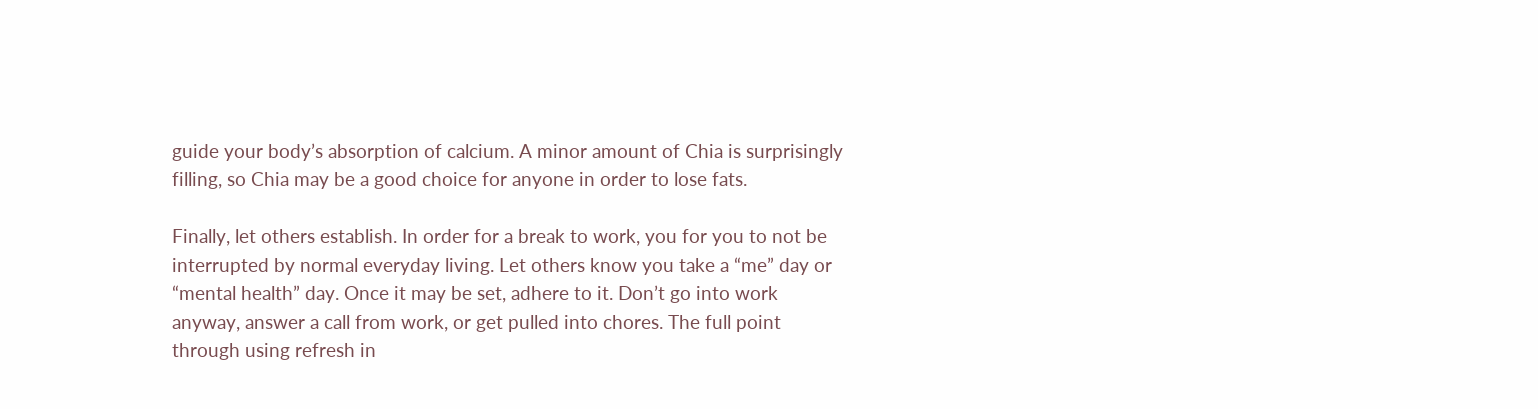guide your body’s absorption of calcium. A minor amount of Chia is surprisingly filling, so Chia may be a good choice for anyone in order to lose fats.

Finally, let others establish. In order for a break to work, you for you to not be interrupted by normal everyday living. Let others know you take a “me” day or “mental health” day. Once it may be set, adhere to it. Don’t go into work anyway, answer a call from work, or get pulled into chores. The full point through using refresh in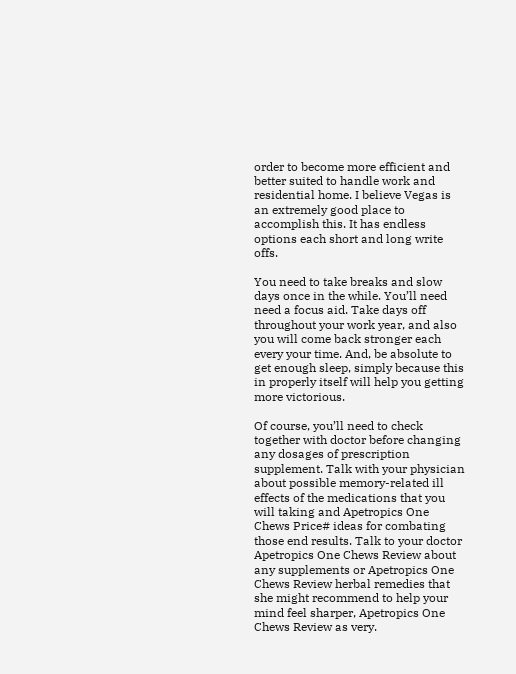order to become more efficient and better suited to handle work and residential home. I believe Vegas is an extremely good place to accomplish this. It has endless options each short and long write offs.

You need to take breaks and slow days once in the while. You’ll need need a focus aid. Take days off throughout your work year, and also you will come back stronger each every your time. And, be absolute to get enough sleep, simply because this in properly itself will help you getting more victorious.

Of course, you’ll need to check together with doctor before changing any dosages of prescription supplement. Talk with your physician about possible memory-related ill effects of the medications that you will taking and Apetropics One Chews Price# ideas for combating those end results. Talk to your doctor Apetropics One Chews Review about any supplements or Apetropics One Chews Review herbal remedies that she might recommend to help your mind feel sharper, Apetropics One Chews Review as very.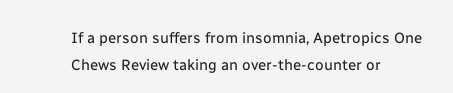If a person suffers from insomnia, Apetropics One Chews Review taking an over-the-counter or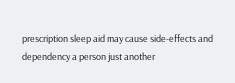prescription sleep aid may cause side-effects and dependency a person just another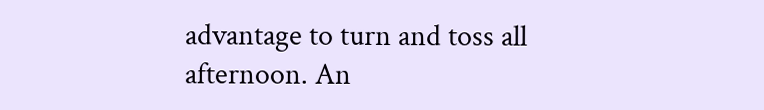advantage to turn and toss all afternoon. An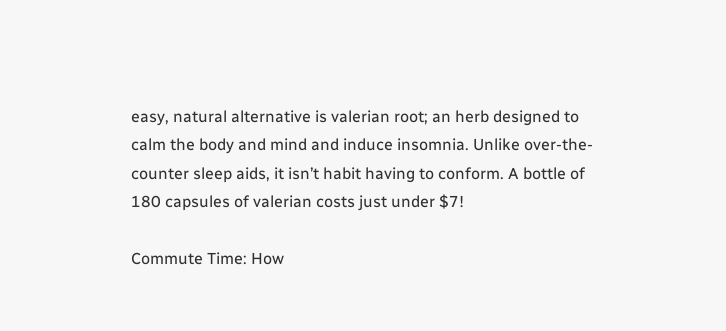easy, natural alternative is valerian root; an herb designed to calm the body and mind and induce insomnia. Unlike over-the-counter sleep aids, it isn’t habit having to conform. A bottle of 180 capsules of valerian costs just under $7!

Commute Time: How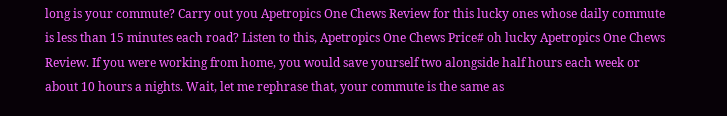long is your commute? Carry out you Apetropics One Chews Review for this lucky ones whose daily commute is less than 15 minutes each road? Listen to this, Apetropics One Chews Price# oh lucky Apetropics One Chews Review. If you were working from home, you would save yourself two alongside half hours each week or about 10 hours a nights. Wait, let me rephrase that, your commute is the same as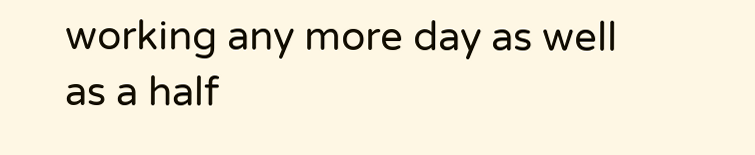working any more day as well as a half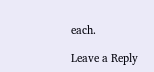each.

Leave a Reply